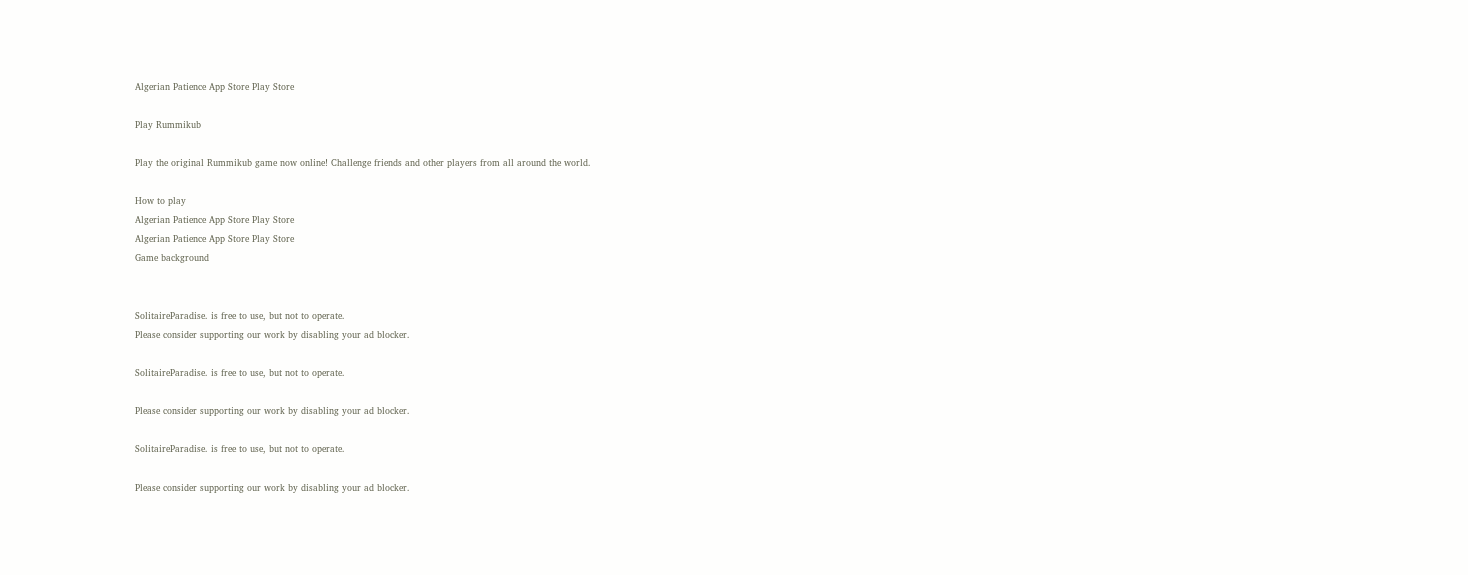Algerian Patience App Store Play Store

Play Rummikub

Play the original Rummikub game now online! Challenge friends and other players from all around the world.

How to play
Algerian Patience App Store Play Store
Algerian Patience App Store Play Store
Game background


SolitaireParadise. is free to use, but not to operate.
Please consider supporting our work by disabling your ad blocker.

SolitaireParadise. is free to use, but not to operate.

Please consider supporting our work by disabling your ad blocker.

SolitaireParadise. is free to use, but not to operate.

Please consider supporting our work by disabling your ad blocker.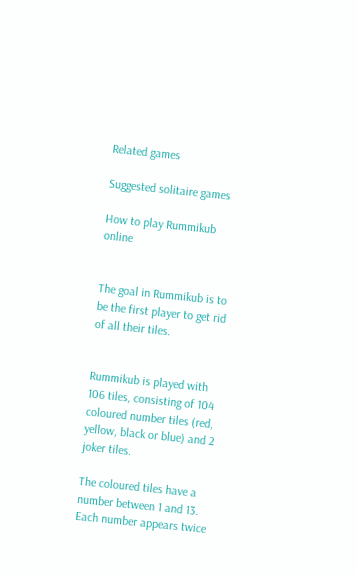Related games

Suggested solitaire games

How to play Rummikub online


The goal in Rummikub is to be the first player to get rid of all their tiles.


Rummikub is played with 106 tiles, consisting of 104 coloured number tiles (red, yellow, black or blue) and 2 joker tiles.

The coloured tiles have a number between 1 and 13. Each number appears twice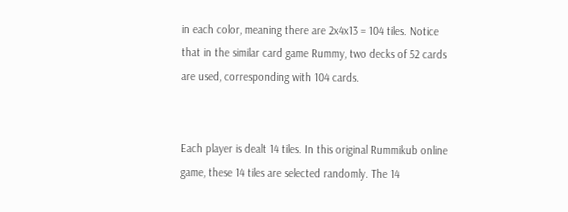in each color, meaning there are 2x4x13 = 104 tiles. Notice that in the similar card game Rummy, two decks of 52 cards are used, corresponding with 104 cards.


Each player is dealt 14 tiles. In this original Rummikub online game, these 14 tiles are selected randomly. The 14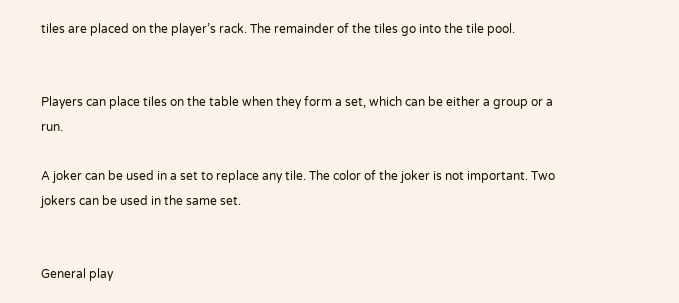tiles are placed on the player’s rack. The remainder of the tiles go into the tile pool.


Players can place tiles on the table when they form a set, which can be either a group or a run.

A joker can be used in a set to replace any tile. The color of the joker is not important. Two jokers can be used in the same set.


General play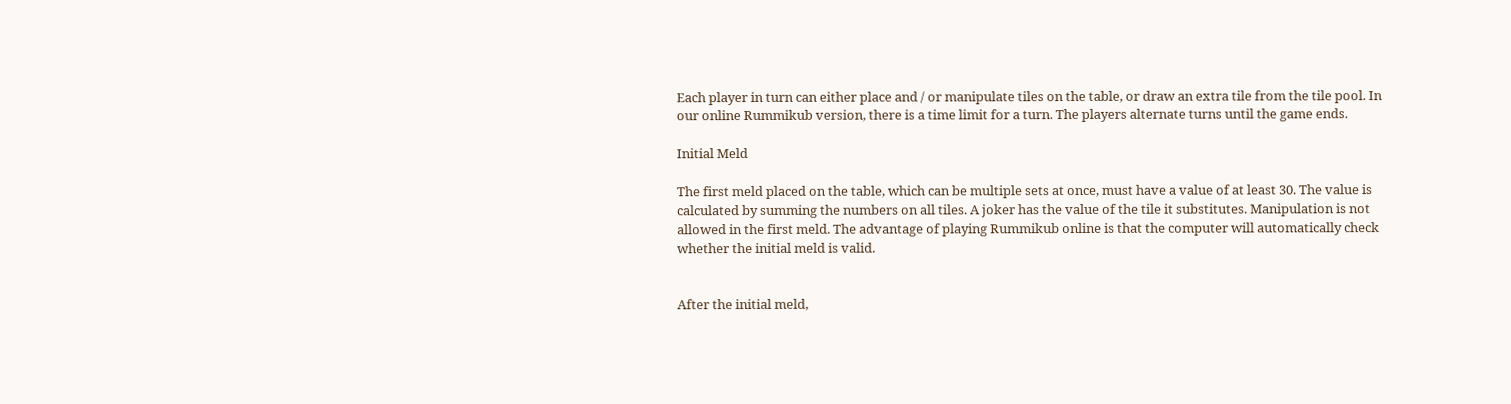Each player in turn can either place and / or manipulate tiles on the table, or draw an extra tile from the tile pool. In our online Rummikub version, there is a time limit for a turn. The players alternate turns until the game ends.

Initial Meld

The first meld placed on the table, which can be multiple sets at once, must have a value of at least 30. The value is calculated by summing the numbers on all tiles. A joker has the value of the tile it substitutes. Manipulation is not allowed in the first meld. The advantage of playing Rummikub online is that the computer will automatically check whether the initial meld is valid.


After the initial meld,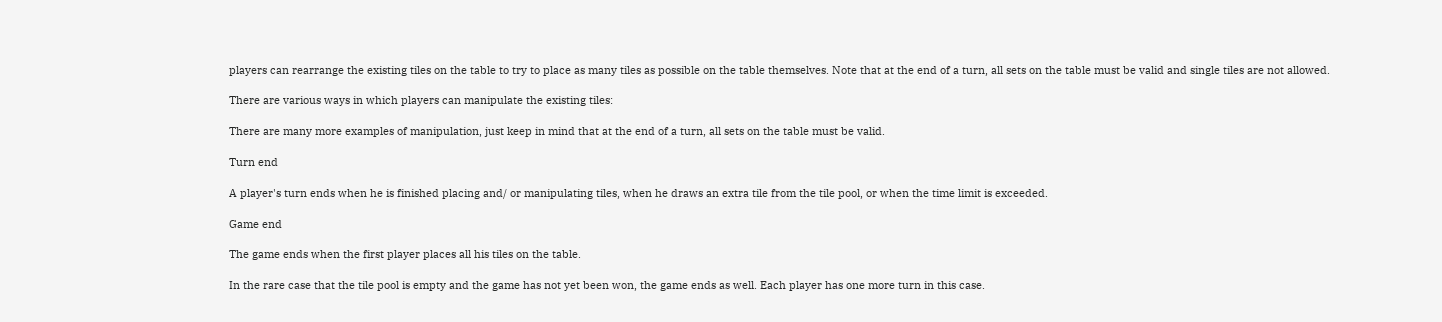players can rearrange the existing tiles on the table to try to place as many tiles as possible on the table themselves. Note that at the end of a turn, all sets on the table must be valid and single tiles are not allowed.

There are various ways in which players can manipulate the existing tiles:

There are many more examples of manipulation, just keep in mind that at the end of a turn, all sets on the table must be valid.

Turn end

A player's turn ends when he is finished placing and/ or manipulating tiles, when he draws an extra tile from the tile pool, or when the time limit is exceeded.

Game end

The game ends when the first player places all his tiles on the table.

In the rare case that the tile pool is empty and the game has not yet been won, the game ends as well. Each player has one more turn in this case.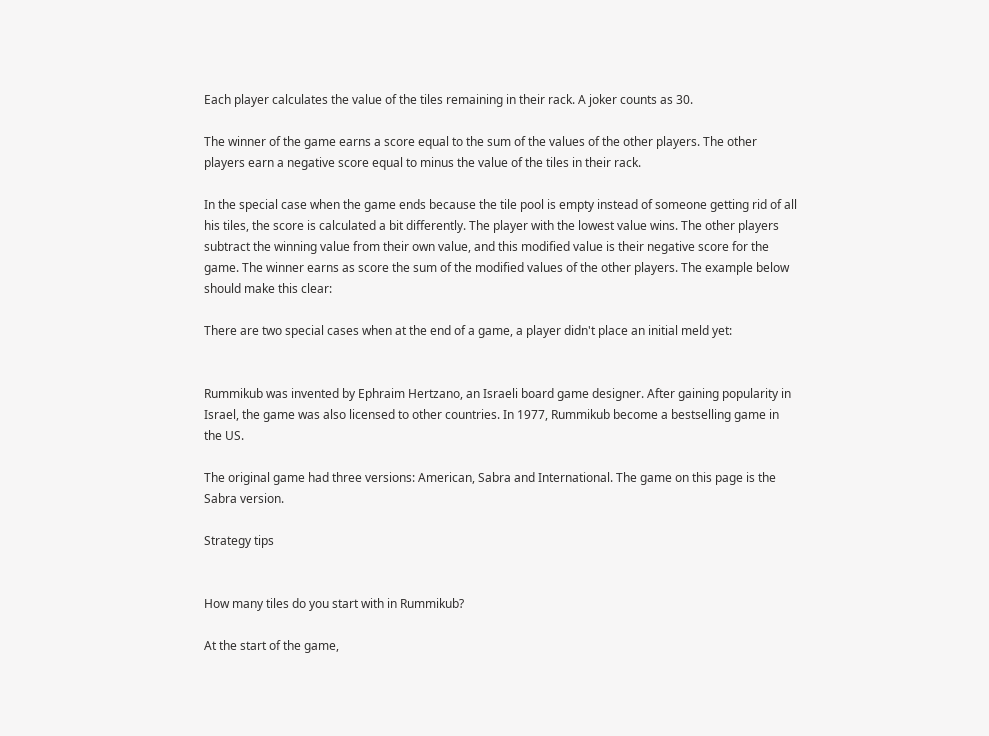Each player calculates the value of the tiles remaining in their rack. A joker counts as 30.

The winner of the game earns a score equal to the sum of the values of the other players. The other players earn a negative score equal to minus the value of the tiles in their rack.

In the special case when the game ends because the tile pool is empty instead of someone getting rid of all his tiles, the score is calculated a bit differently. The player with the lowest value wins. The other players subtract the winning value from their own value, and this modified value is their negative score for the game. The winner earns as score the sum of the modified values of the other players. The example below should make this clear:

There are two special cases when at the end of a game, a player didn't place an initial meld yet:


Rummikub was invented by Ephraim Hertzano, an Israeli board game designer. After gaining popularity in Israel, the game was also licensed to other countries. In 1977, Rummikub become a bestselling game in the US.

The original game had three versions: American, Sabra and International. The game on this page is the Sabra version.

Strategy tips


How many tiles do you start with in Rummikub?

At the start of the game,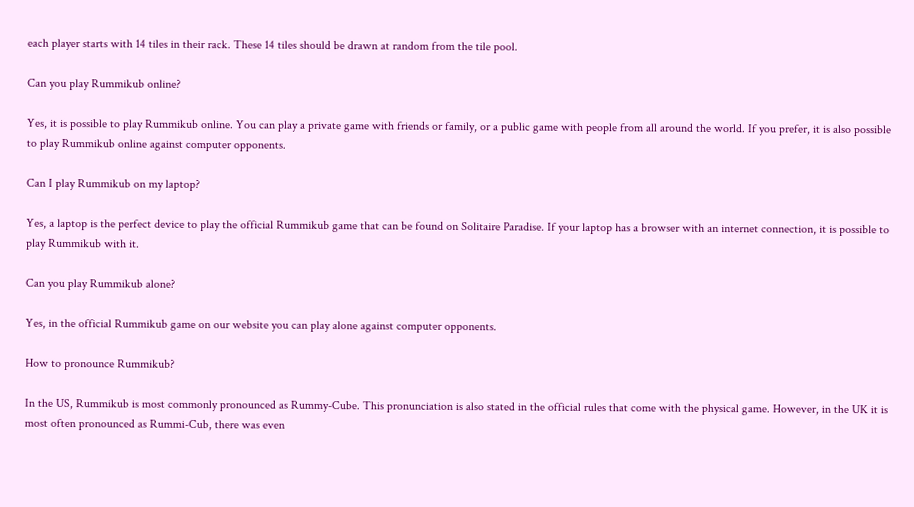each player starts with 14 tiles in their rack. These 14 tiles should be drawn at random from the tile pool.

Can you play Rummikub online?

Yes, it is possible to play Rummikub online. You can play a private game with friends or family, or a public game with people from all around the world. If you prefer, it is also possible to play Rummikub online against computer opponents.

Can I play Rummikub on my laptop?

Yes, a laptop is the perfect device to play the official Rummikub game that can be found on Solitaire Paradise. If your laptop has a browser with an internet connection, it is possible to play Rummikub with it.

Can you play Rummikub alone?

Yes, in the official Rummikub game on our website you can play alone against computer opponents.

How to pronounce Rummikub?

In the US, Rummikub is most commonly pronounced as Rummy-Cube. This pronunciation is also stated in the official rules that come with the physical game. However, in the UK it is most often pronounced as Rummi-Cub, there was even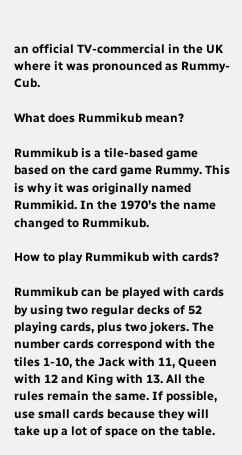an official TV-commercial in the UK where it was pronounced as Rummy-Cub.

What does Rummikub mean?

Rummikub is a tile-based game based on the card game Rummy. This is why it was originally named Rummikid. In the 1970’s the name changed to Rummikub.

How to play Rummikub with cards?

Rummikub can be played with cards by using two regular decks of 52 playing cards, plus two jokers. The number cards correspond with the tiles 1-10, the Jack with 11, Queen with 12 and King with 13. All the rules remain the same. If possible, use small cards because they will take up a lot of space on the table.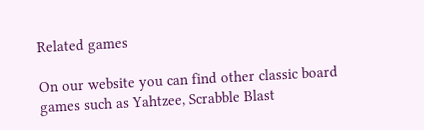Related games

On our website you can find other classic board games such as Yahtzee, Scrabble Blast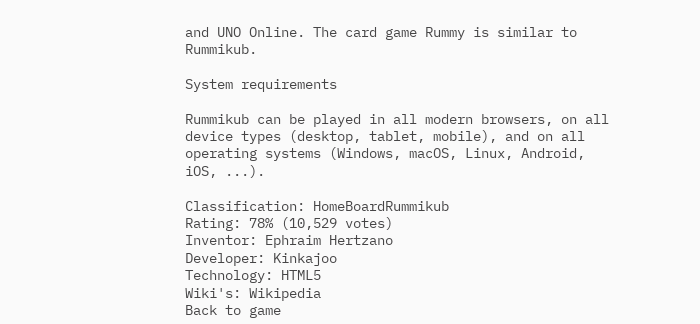and UNO Online. The card game Rummy is similar to Rummikub.

System requirements

Rummikub can be played in all modern browsers, on all device types (desktop, tablet, mobile), and on all operating systems (Windows, macOS, Linux, Android, iOS, ...).

Classification: HomeBoardRummikub
Rating: 78% (10,529 votes)
Inventor: Ephraim Hertzano
Developer: Kinkajoo
Technology: HTML5
Wiki's: Wikipedia
Back to game